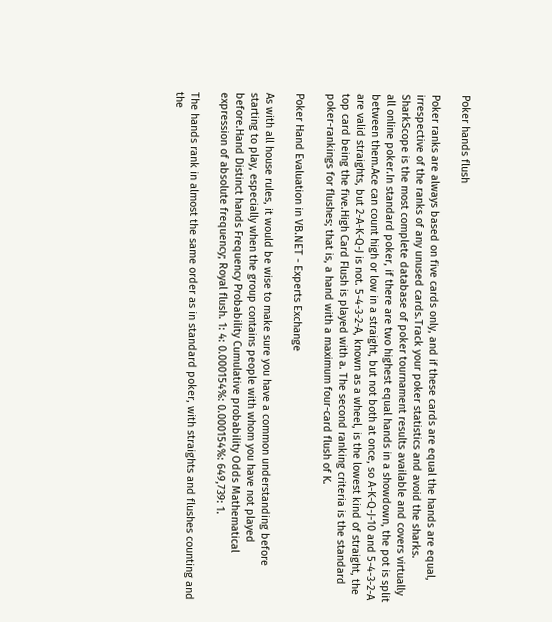Poker hands flush

Poker ranks are always based on five cards only, and if these cards are equal the hands are equal, irrespective of the ranks of any unused cards.Track your poker statistics and avoid the sharks. SharkScope is the most complete database of poker tournament results available and covers virtually all online poker.In standard poker, if there are two highest equal hands in a showdown, the pot is split between them.Ace can count high or low in a straight, but not both at once, so A-K-Q-J-10 and 5-4-3-2-A are valid straights, but 2-A-K-Q-J is not. 5-4-3-2-A, known as a wheel, is the lowest kind of straight, the top card being the five.High Card Flush is played with a. The second ranking criteria is the standard poker-rankings for flushes; that is, a hand with a maximum four-card flush of K.

Poker Hand Evaluation in VB.NET - Experts Exchange

As with all house rules, it would be wise to make sure you have a common understanding before starting to play, especially when the group contains people with whom you have not played before.Hand Distinct hands Frequency Probability Cumulative probability Odds Mathematical expression of absolute frequency; Royal flush. 1: 4: 0.000154%: 0.000154%: 649,739: 1.

The hands rank in almost the same order as in standard poker, with straights and flushes counting and the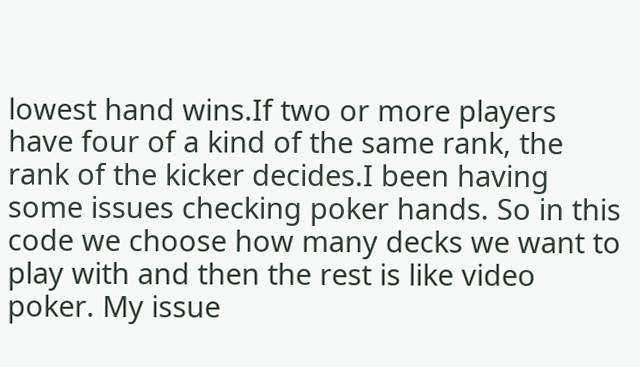lowest hand wins.If two or more players have four of a kind of the same rank, the rank of the kicker decides.I been having some issues checking poker hands. So in this code we choose how many decks we want to play with and then the rest is like video poker. My issue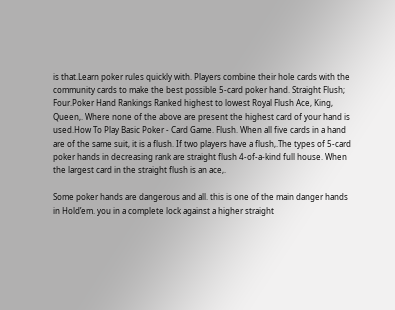is that.Learn poker rules quickly with. Players combine their hole cards with the community cards to make the best possible 5-card poker hand. Straight Flush; Four.Poker Hand Rankings Ranked highest to lowest Royal Flush Ace, King, Queen,. Where none of the above are present the highest card of your hand is used.How To Play Basic Poker - Card Game. Flush. When all five cards in a hand are of the same suit, it is a flush. If two players have a flush,.The types of 5-card poker hands in decreasing rank are straight flush 4-of-a-kind full house. When the largest card in the straight flush is an ace,.

Some poker hands are dangerous and all. this is one of the main danger hands in Hold’em. you in a complete lock against a higher straight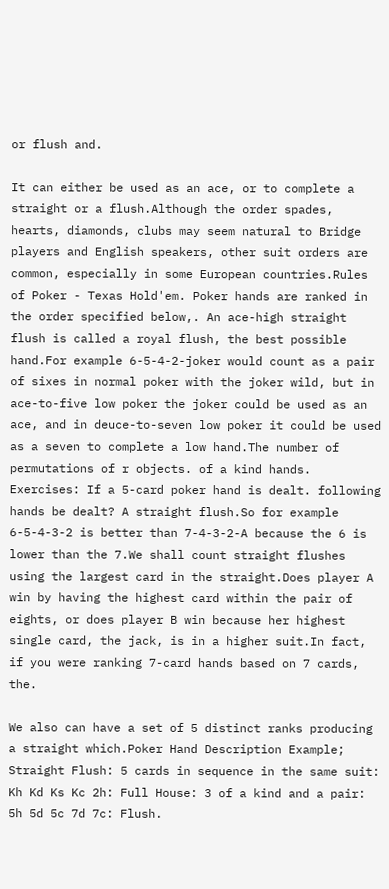or flush and.

It can either be used as an ace, or to complete a straight or a flush.Although the order spades, hearts, diamonds, clubs may seem natural to Bridge players and English speakers, other suit orders are common, especially in some European countries.Rules of Poker - Texas Hold'em. Poker hands are ranked in the order specified below,. An ace-high straight flush is called a royal flush, the best possible hand.For example 6-5-4-2-joker would count as a pair of sixes in normal poker with the joker wild, but in ace-to-five low poker the joker could be used as an ace, and in deuce-to-seven low poker it could be used as a seven to complete a low hand.The number of permutations of r objects. of a kind hands. Exercises: If a 5-card poker hand is dealt. following hands be dealt? A straight flush.So for example 6-5-4-3-2 is better than 7-4-3-2-A because the 6 is lower than the 7.We shall count straight flushes using the largest card in the straight.Does player A win by having the highest card within the pair of eights, or does player B win because her highest single card, the jack, is in a higher suit.In fact, if you were ranking 7-card hands based on 7 cards, the.

We also can have a set of 5 distinct ranks producing a straight which.Poker Hand Description Example; Straight Flush: 5 cards in sequence in the same suit: Kh Kd Ks Kc 2h: Full House: 3 of a kind and a pair: 5h 5d 5c 7d 7c: Flush.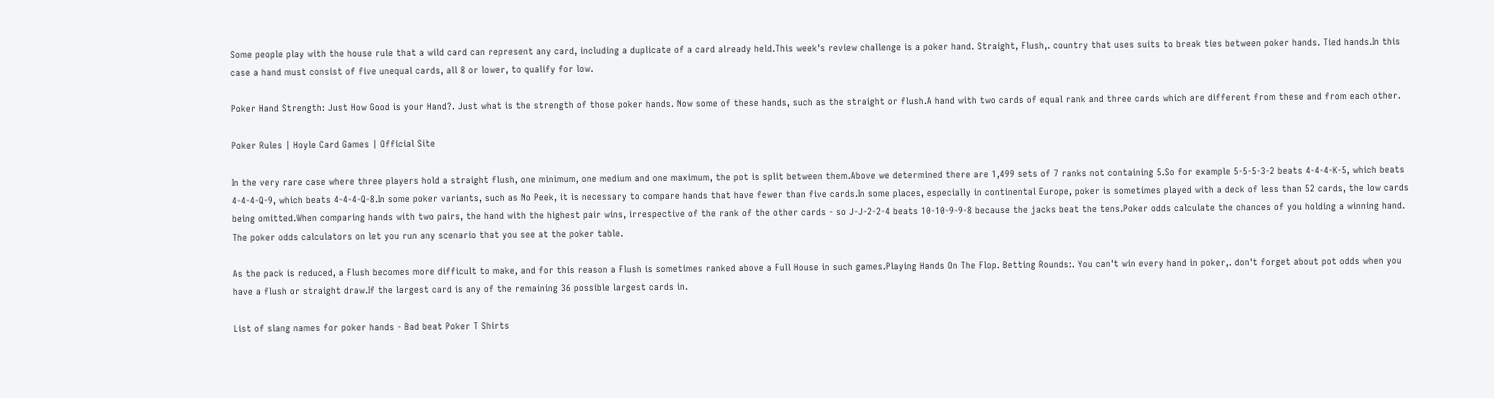Some people play with the house rule that a wild card can represent any card, including a duplicate of a card already held.This week's review challenge is a poker hand. Straight, Flush,. country that uses suits to break ties between poker hands. Tied hands.In this case a hand must consist of five unequal cards, all 8 or lower, to qualify for low.

Poker Hand Strength: Just How Good is your Hand?. Just what is the strength of those poker hands. Now some of these hands, such as the straight or flush.A hand with two cards of equal rank and three cards which are different from these and from each other.

Poker Rules | Hoyle Card Games | Official Site

In the very rare case where three players hold a straight flush, one minimum, one medium and one maximum, the pot is split between them.Above we determined there are 1,499 sets of 7 ranks not containing 5.So for example 5-5-5-3-2 beats 4-4-4-K-5, which beats 4-4-4-Q-9, which beats 4-4-4-Q-8.In some poker variants, such as No Peek, it is necessary to compare hands that have fewer than five cards.In some places, especially in continental Europe, poker is sometimes played with a deck of less than 52 cards, the low cards being omitted.When comparing hands with two pairs, the hand with the highest pair wins, irrespective of the rank of the other cards - so J-J-2-2-4 beats 10-10-9-9-8 because the jacks beat the tens.Poker odds calculate the chances of you holding a winning hand. The poker odds calculators on let you run any scenario that you see at the poker table.

As the pack is reduced, a Flush becomes more difficult to make, and for this reason a Flush is sometimes ranked above a Full House in such games.Playing Hands On The Flop. Betting Rounds:. You can't win every hand in poker,. don't forget about pot odds when you have a flush or straight draw.If the largest card is any of the remaining 36 possible largest cards in.

List of slang names for poker hands - Bad beat Poker T Shirts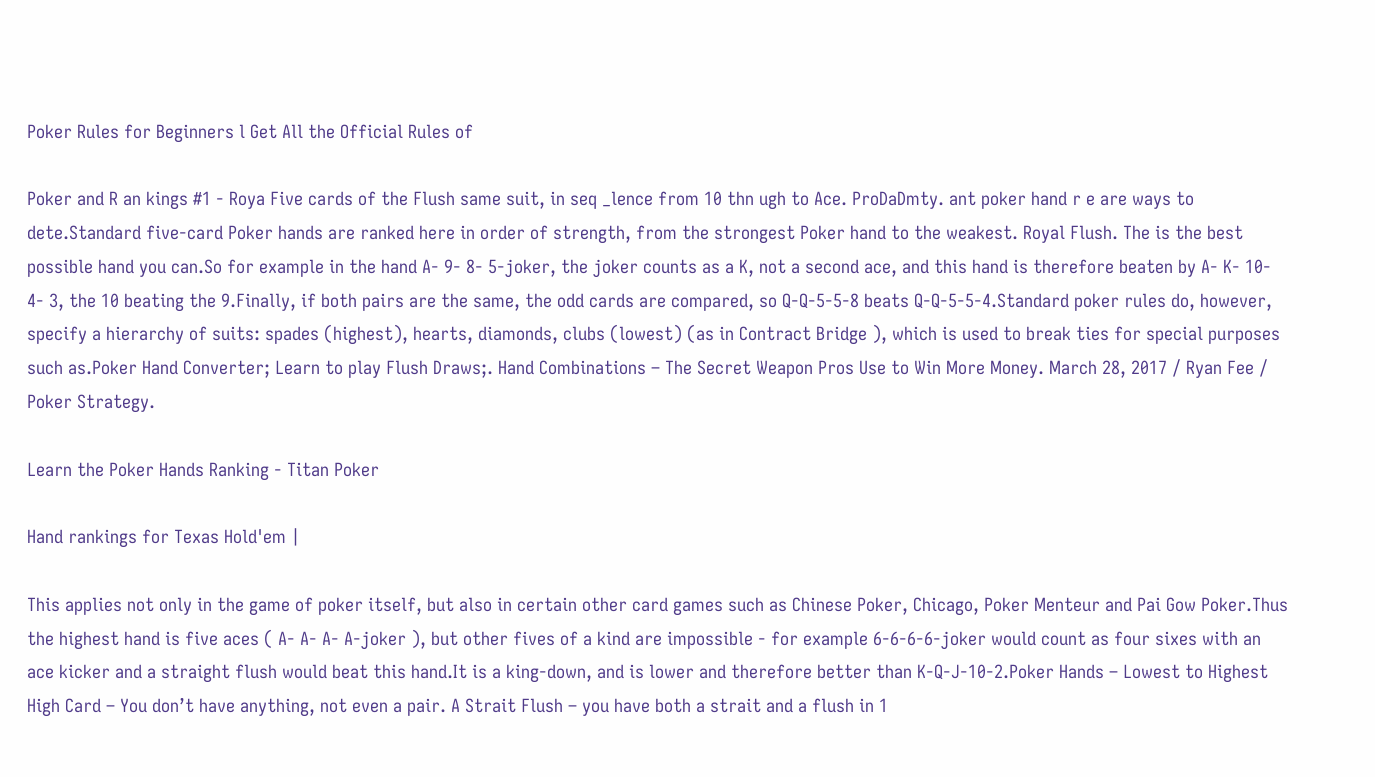Poker Rules for Beginners l Get All the Official Rules of

Poker and R an kings #1 - Roya Five cards of the Flush same suit, in seq _lence from 10 thn ugh to Ace. ProDaDmty. ant poker hand r e are ways to dete.Standard five-card Poker hands are ranked here in order of strength, from the strongest Poker hand to the weakest. Royal Flush. The is the best possible hand you can.So for example in the hand A- 9- 8- 5-joker, the joker counts as a K, not a second ace, and this hand is therefore beaten by A- K- 10- 4- 3, the 10 beating the 9.Finally, if both pairs are the same, the odd cards are compared, so Q-Q-5-5-8 beats Q-Q-5-5-4.Standard poker rules do, however, specify a hierarchy of suits: spades (highest), hearts, diamonds, clubs (lowest) (as in Contract Bridge ), which is used to break ties for special purposes such as.Poker Hand Converter; Learn to play Flush Draws;. Hand Combinations – The Secret Weapon Pros Use to Win More Money. March 28, 2017 / Ryan Fee / Poker Strategy.

Learn the Poker Hands Ranking - Titan Poker

Hand rankings for Texas Hold'em |

This applies not only in the game of poker itself, but also in certain other card games such as Chinese Poker, Chicago, Poker Menteur and Pai Gow Poker.Thus the highest hand is five aces ( A- A- A- A-joker ), but other fives of a kind are impossible - for example 6-6-6-6-joker would count as four sixes with an ace kicker and a straight flush would beat this hand.It is a king-down, and is lower and therefore better than K-Q-J-10-2.Poker Hands – Lowest to Highest High Card – You don’t have anything, not even a pair. A Strait Flush – you have both a strait and a flush in 1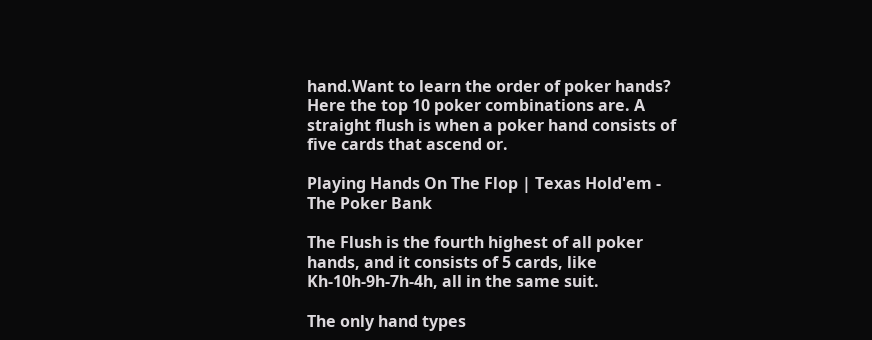hand.Want to learn the order of poker hands? Here the top 10 poker combinations are. A straight flush is when a poker hand consists of five cards that ascend or.

Playing Hands On The Flop | Texas Hold'em - The Poker Bank

The Flush is the fourth highest of all poker hands, and it consists of 5 cards, like Kh-10h-9h-7h-4h, all in the same suit.

The only hand types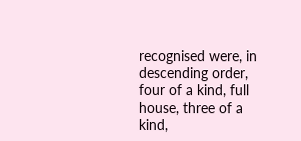recognised were, in descending order, four of a kind, full house, three of a kind,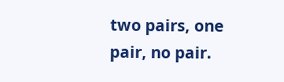two pairs, one pair, no pair.